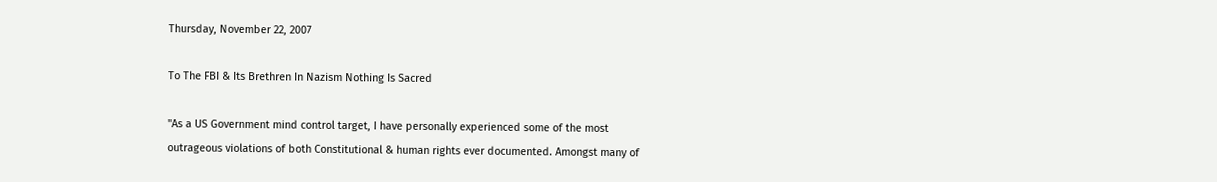Thursday, November 22, 2007

To The FBI & Its Brethren In Nazism Nothing Is Sacred

"As a US Government mind control target, I have personally experienced some of the most outrageous violations of both Constitutional & human rights ever documented. Amongst many of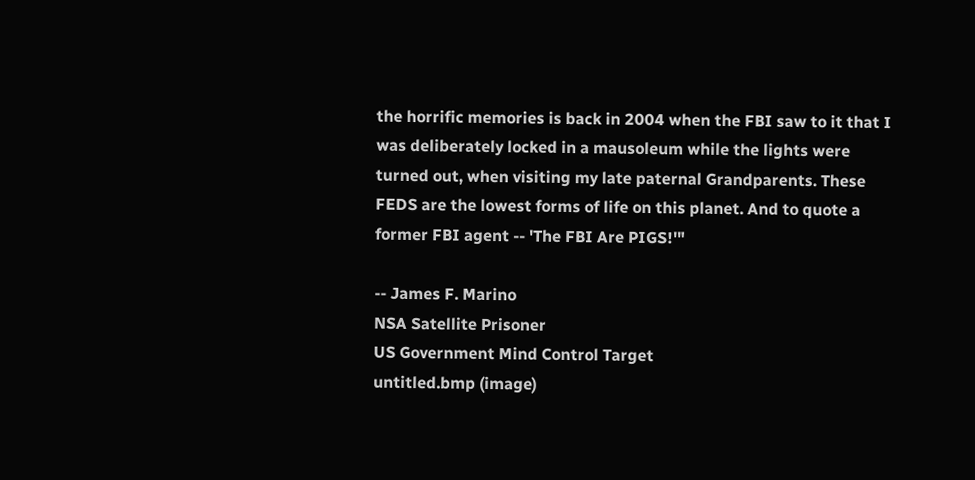the horrific memories is back in 2004 when the FBI saw to it that I was deliberately locked in a mausoleum while the lights were turned out, when visiting my late paternal Grandparents. These FEDS are the lowest forms of life on this planet. And to quote a former FBI agent -- 'The FBI Are PIGS!'"

-- James F. Marino
NSA Satellite Prisoner
US Government Mind Control Target
untitled.bmp (image)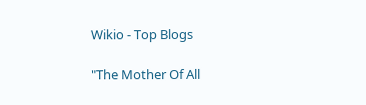Wikio - Top Blogs

"The Mother Of All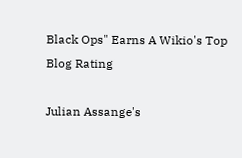Black Ops" Earns A Wikio's Top Blog Rating

Julian Assange's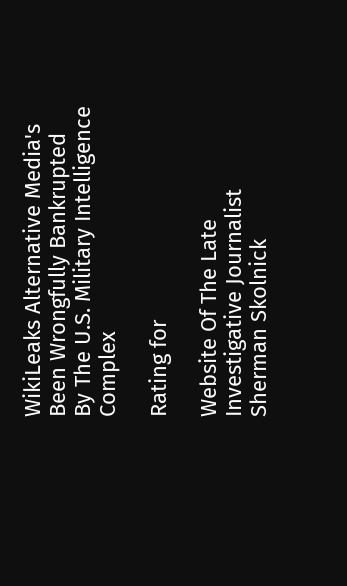WikiLeaks Alternative Media's Been Wrongfully Bankrupted By The U.S. Military Intelligence Complex

Rating for

Website Of The Late Investigative Journalist Sherman Skolnick